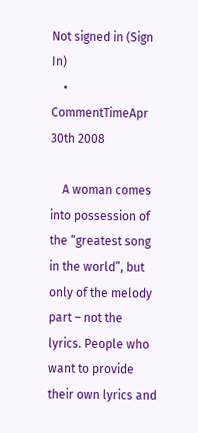Not signed in (Sign In)
    • CommentTimeApr 30th 2008

    A woman comes into possession of the “greatest song in the world”, but only of the melody part – not the lyrics. People who want to provide their own lyrics and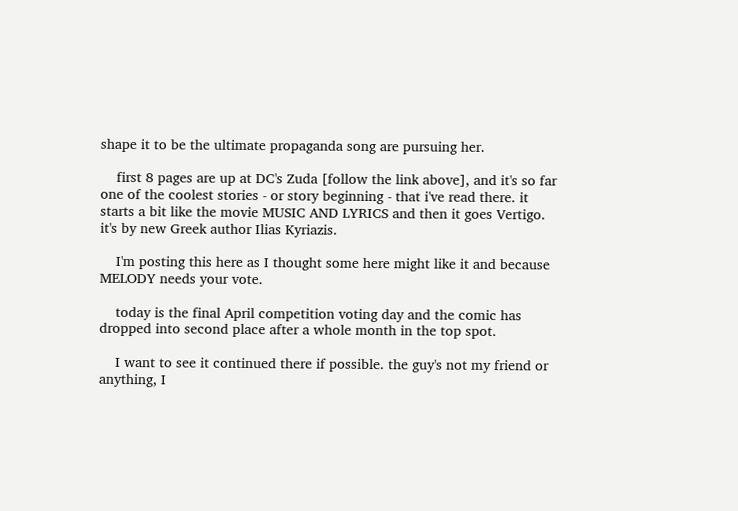shape it to be the ultimate propaganda song are pursuing her.

    first 8 pages are up at DC's Zuda [follow the link above], and it's so far one of the coolest stories - or story beginning - that i've read there. it starts a bit like the movie MUSIC AND LYRICS and then it goes Vertigo. it's by new Greek author Ilias Kyriazis.

    I'm posting this here as I thought some here might like it and because MELODY needs your vote.

    today is the final April competition voting day and the comic has dropped into second place after a whole month in the top spot.

    I want to see it continued there if possible. the guy's not my friend or anything, I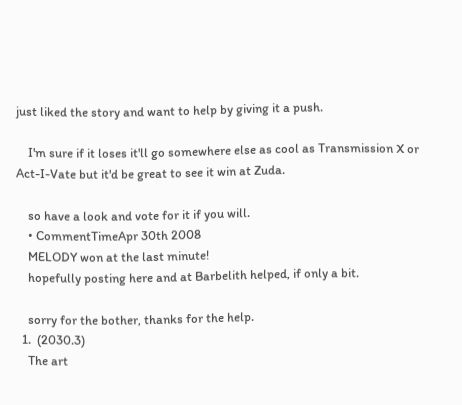just liked the story and want to help by giving it a push.

    I'm sure if it loses it'll go somewhere else as cool as Transmission X or Act-I-Vate but it'd be great to see it win at Zuda.

    so have a look and vote for it if you will.
    • CommentTimeApr 30th 2008
    MELODY won at the last minute!
    hopefully posting here and at Barbelith helped, if only a bit.

    sorry for the bother, thanks for the help.
  1.  (2030.3)
    The art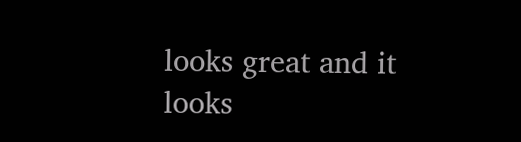looks great and it looks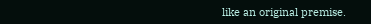like an original premise.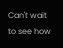Can't wait to see how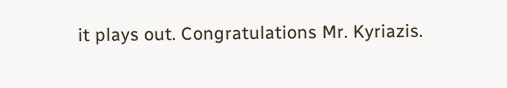it plays out. Congratulations Mr. Kyriazis.